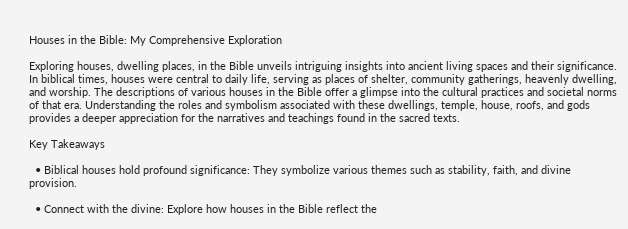Houses in the Bible: My Comprehensive Exploration

Exploring houses, dwelling places, in the Bible unveils intriguing insights into ancient living spaces and their significance. In biblical times, houses were central to daily life, serving as places of shelter, community gatherings, heavenly dwelling, and worship. The descriptions of various houses in the Bible offer a glimpse into the cultural practices and societal norms of that era. Understanding the roles and symbolism associated with these dwellings, temple, house, roofs, and gods provides a deeper appreciation for the narratives and teachings found in the sacred texts.

Key Takeaways

  • Biblical houses hold profound significance: They symbolize various themes such as stability, faith, and divine provision.

  • Connect with the divine: Explore how houses in the Bible reflect the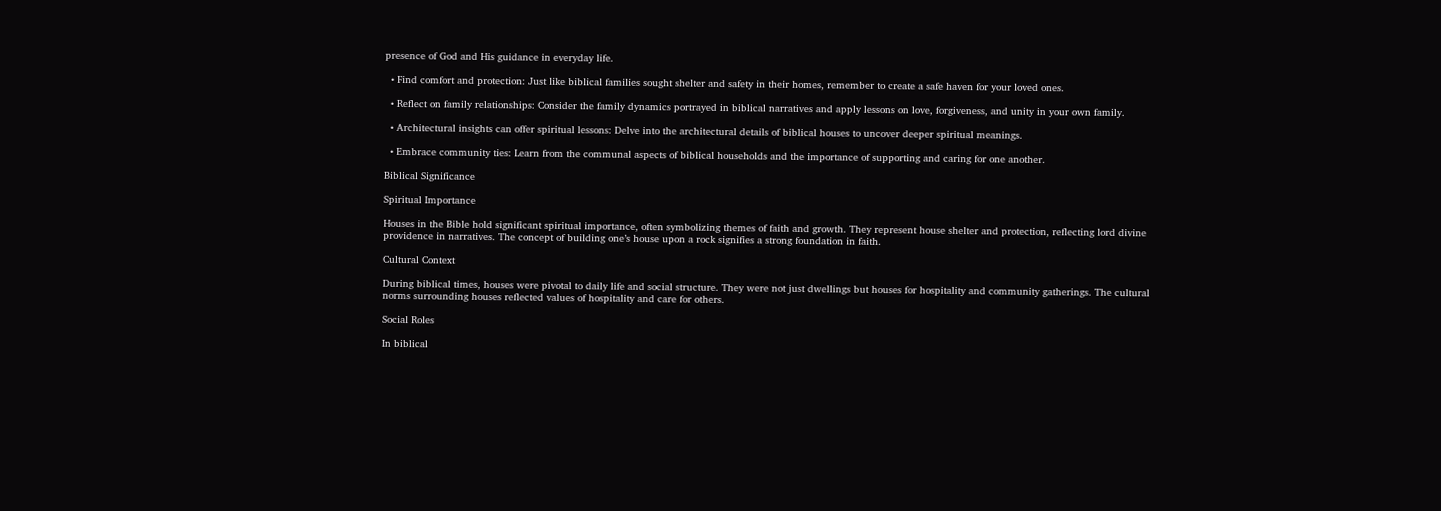presence of God and His guidance in everyday life.

  • Find comfort and protection: Just like biblical families sought shelter and safety in their homes, remember to create a safe haven for your loved ones.

  • Reflect on family relationships: Consider the family dynamics portrayed in biblical narratives and apply lessons on love, forgiveness, and unity in your own family.

  • Architectural insights can offer spiritual lessons: Delve into the architectural details of biblical houses to uncover deeper spiritual meanings.

  • Embrace community ties: Learn from the communal aspects of biblical households and the importance of supporting and caring for one another.

Biblical Significance

Spiritual Importance

Houses in the Bible hold significant spiritual importance, often symbolizing themes of faith and growth. They represent house shelter and protection, reflecting lord divine providence in narratives. The concept of building one’s house upon a rock signifies a strong foundation in faith.

Cultural Context

During biblical times, houses were pivotal to daily life and social structure. They were not just dwellings but houses for hospitality and community gatherings. The cultural norms surrounding houses reflected values of hospitality and care for others.

Social Roles

In biblical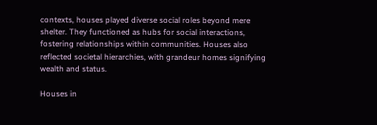contexts, houses played diverse social roles beyond mere shelter. They functioned as hubs for social interactions, fostering relationships within communities. Houses also reflected societal hierarchies, with grandeur homes signifying wealth and status.

Houses in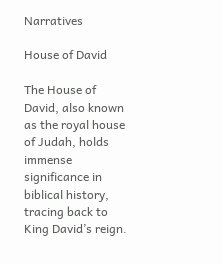Narratives

House of David

The House of David, also known as the royal house of Judah, holds immense significance in biblical history, tracing back to King David’s reign.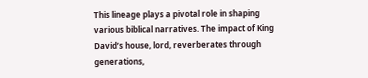This lineage plays a pivotal role in shaping various biblical narratives. The impact of King David’s house, lord, reverberates through generations,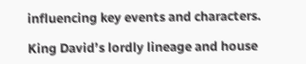influencing key events and characters.

King David’s lordly lineage and house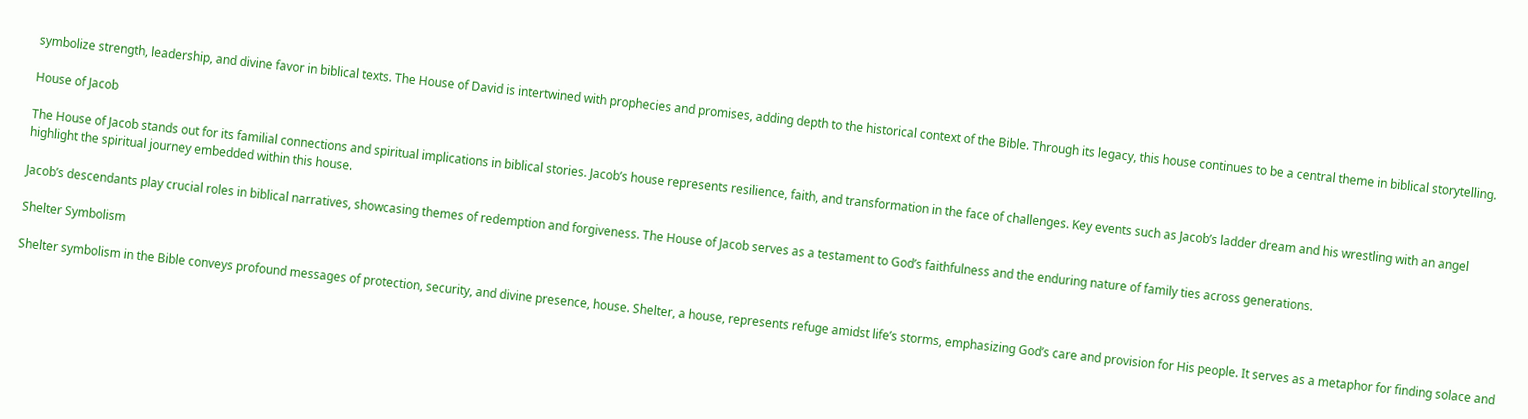symbolize strength, leadership, and divine favor in biblical texts. The House of David is intertwined with prophecies and promises, adding depth to the historical context of the Bible. Through its legacy, this house continues to be a central theme in biblical storytelling.

House of Jacob

The House of Jacob stands out for its familial connections and spiritual implications in biblical stories. Jacob’s house represents resilience, faith, and transformation in the face of challenges. Key events such as Jacob’s ladder dream and his wrestling with an angel highlight the spiritual journey embedded within this house.

Jacob’s descendants play crucial roles in biblical narratives, showcasing themes of redemption and forgiveness. The House of Jacob serves as a testament to God’s faithfulness and the enduring nature of family ties across generations.

Shelter Symbolism

Shelter symbolism in the Bible conveys profound messages of protection, security, and divine presence, house. Shelter, a house, represents refuge amidst life’s storms, emphasizing God’s care and provision for His people. It serves as a metaphor for finding solace and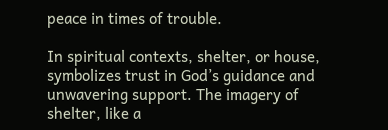peace in times of trouble.

In spiritual contexts, shelter, or house, symbolizes trust in God’s guidance and unwavering support. The imagery of shelter, like a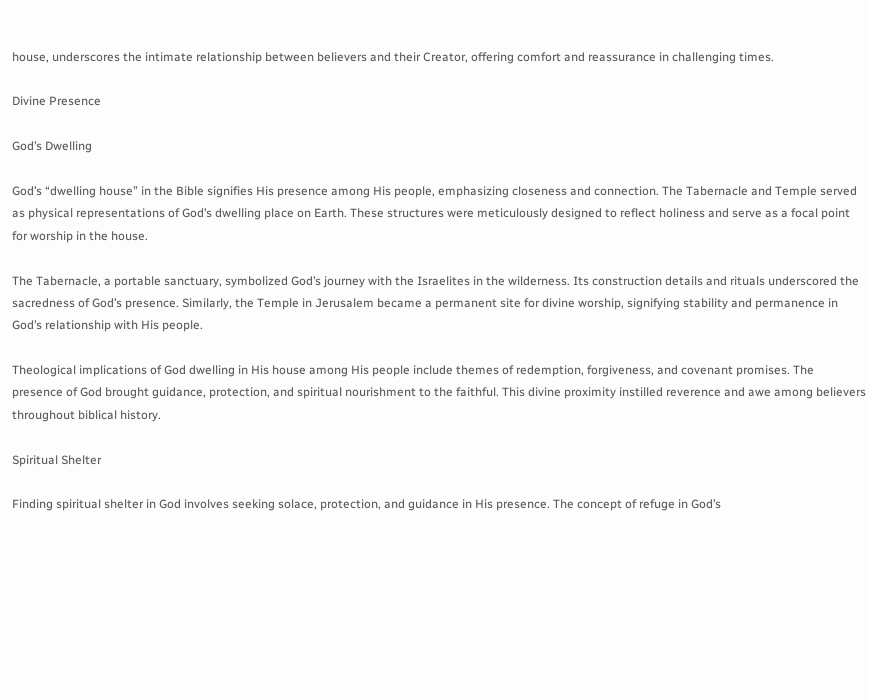house, underscores the intimate relationship between believers and their Creator, offering comfort and reassurance in challenging times.

Divine Presence

God’s Dwelling

God’s “dwelling house” in the Bible signifies His presence among His people, emphasizing closeness and connection. The Tabernacle and Temple served as physical representations of God’s dwelling place on Earth. These structures were meticulously designed to reflect holiness and serve as a focal point for worship in the house.

The Tabernacle, a portable sanctuary, symbolized God’s journey with the Israelites in the wilderness. Its construction details and rituals underscored the sacredness of God’s presence. Similarly, the Temple in Jerusalem became a permanent site for divine worship, signifying stability and permanence in God’s relationship with His people.

Theological implications of God dwelling in His house among His people include themes of redemption, forgiveness, and covenant promises. The presence of God brought guidance, protection, and spiritual nourishment to the faithful. This divine proximity instilled reverence and awe among believers throughout biblical history.

Spiritual Shelter

Finding spiritual shelter in God involves seeking solace, protection, and guidance in His presence. The concept of refuge in God’s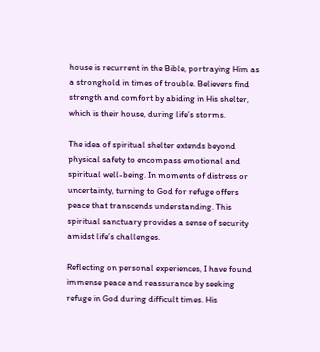house is recurrent in the Bible, portraying Him as a stronghold in times of trouble. Believers find strength and comfort by abiding in His shelter, which is their house, during life’s storms.

The idea of spiritual shelter extends beyond physical safety to encompass emotional and spiritual well-being. In moments of distress or uncertainty, turning to God for refuge offers peace that transcends understanding. This spiritual sanctuary provides a sense of security amidst life’s challenges.

Reflecting on personal experiences, I have found immense peace and reassurance by seeking refuge in God during difficult times. His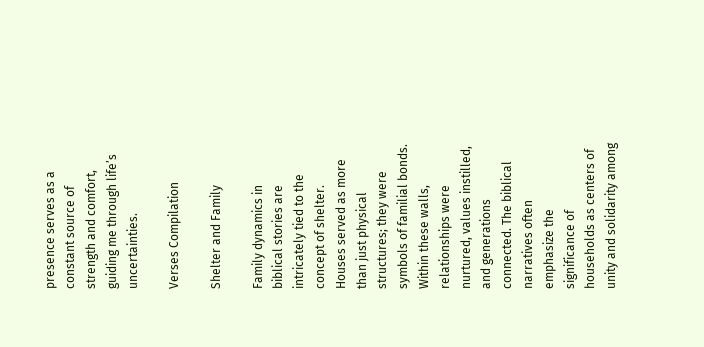presence serves as a constant source of strength and comfort, guiding me through life’s uncertainties.

Verses Compilation

Shelter and Family

Family dynamics in biblical stories are intricately tied to the concept of shelter. Houses served as more than just physical structures; they were symbols of familial bonds. Within these walls, relationships were nurtured, values instilled, and generations connected. The biblical narratives often emphasize the significance of households as centers of unity and solidarity among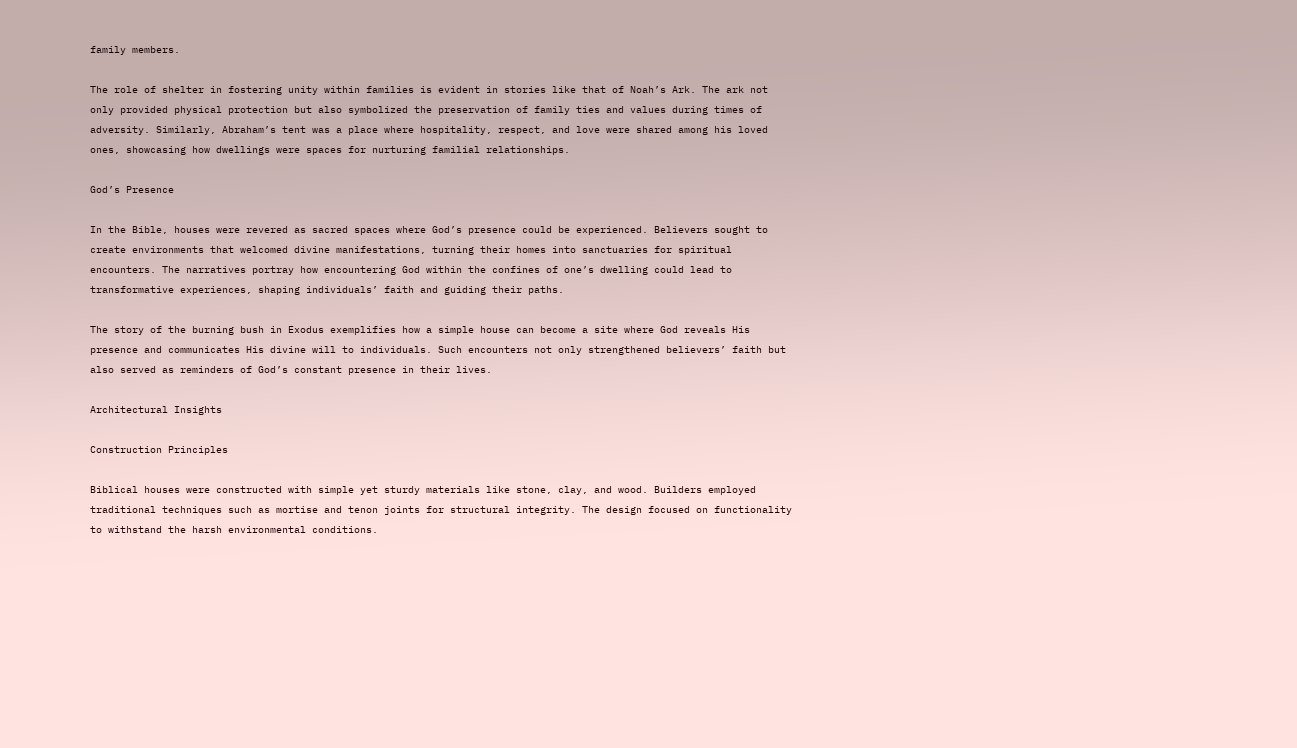family members.

The role of shelter in fostering unity within families is evident in stories like that of Noah’s Ark. The ark not only provided physical protection but also symbolized the preservation of family ties and values during times of adversity. Similarly, Abraham’s tent was a place where hospitality, respect, and love were shared among his loved ones, showcasing how dwellings were spaces for nurturing familial relationships.

God’s Presence

In the Bible, houses were revered as sacred spaces where God’s presence could be experienced. Believers sought to create environments that welcomed divine manifestations, turning their homes into sanctuaries for spiritual encounters. The narratives portray how encountering God within the confines of one’s dwelling could lead to transformative experiences, shaping individuals’ faith and guiding their paths.

The story of the burning bush in Exodus exemplifies how a simple house can become a site where God reveals His presence and communicates His divine will to individuals. Such encounters not only strengthened believers’ faith but also served as reminders of God’s constant presence in their lives.

Architectural Insights

Construction Principles

Biblical houses were constructed with simple yet sturdy materials like stone, clay, and wood. Builders employed traditional techniques such as mortise and tenon joints for structural integrity. The design focused on functionality to withstand the harsh environmental conditions.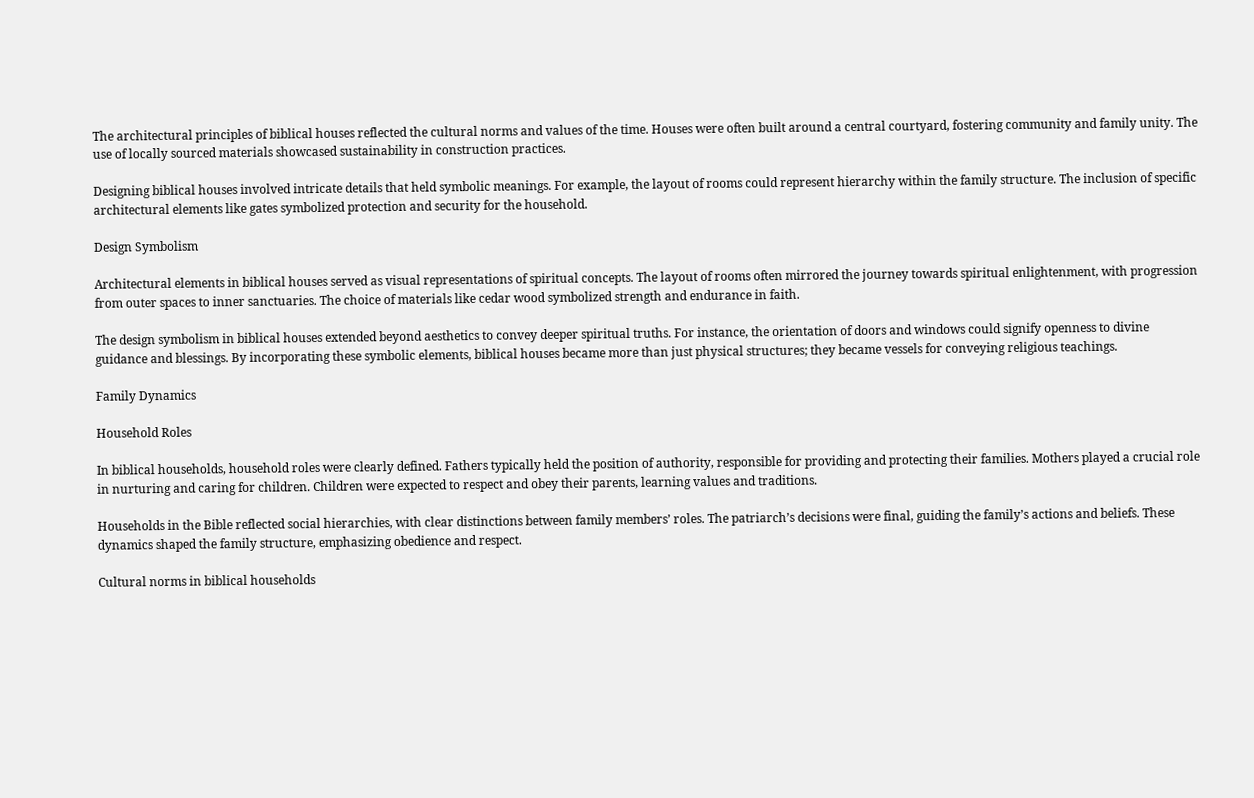The architectural principles of biblical houses reflected the cultural norms and values of the time. Houses were often built around a central courtyard, fostering community and family unity. The use of locally sourced materials showcased sustainability in construction practices.

Designing biblical houses involved intricate details that held symbolic meanings. For example, the layout of rooms could represent hierarchy within the family structure. The inclusion of specific architectural elements like gates symbolized protection and security for the household.

Design Symbolism

Architectural elements in biblical houses served as visual representations of spiritual concepts. The layout of rooms often mirrored the journey towards spiritual enlightenment, with progression from outer spaces to inner sanctuaries. The choice of materials like cedar wood symbolized strength and endurance in faith.

The design symbolism in biblical houses extended beyond aesthetics to convey deeper spiritual truths. For instance, the orientation of doors and windows could signify openness to divine guidance and blessings. By incorporating these symbolic elements, biblical houses became more than just physical structures; they became vessels for conveying religious teachings.

Family Dynamics

Household Roles

In biblical households, household roles were clearly defined. Fathers typically held the position of authority, responsible for providing and protecting their families. Mothers played a crucial role in nurturing and caring for children. Children were expected to respect and obey their parents, learning values and traditions.

Households in the Bible reflected social hierarchies, with clear distinctions between family members’ roles. The patriarch’s decisions were final, guiding the family’s actions and beliefs. These dynamics shaped the family structure, emphasizing obedience and respect.

Cultural norms in biblical households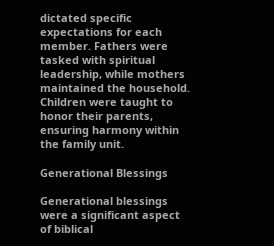dictated specific expectations for each member. Fathers were tasked with spiritual leadership, while mothers maintained the household. Children were taught to honor their parents, ensuring harmony within the family unit.

Generational Blessings

Generational blessings were a significant aspect of biblical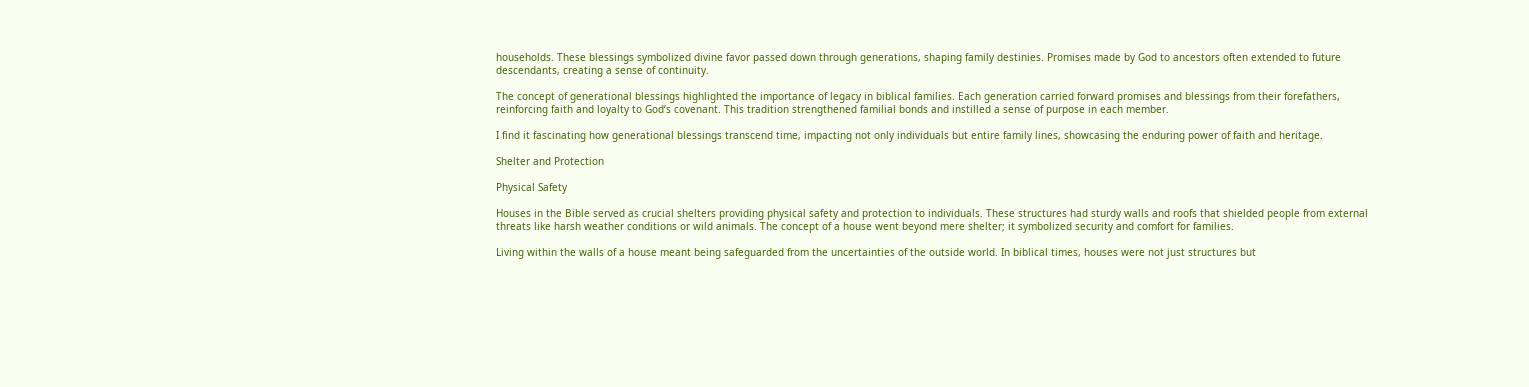households. These blessings symbolized divine favor passed down through generations, shaping family destinies. Promises made by God to ancestors often extended to future descendants, creating a sense of continuity.

The concept of generational blessings highlighted the importance of legacy in biblical families. Each generation carried forward promises and blessings from their forefathers, reinforcing faith and loyalty to God’s covenant. This tradition strengthened familial bonds and instilled a sense of purpose in each member.

I find it fascinating how generational blessings transcend time, impacting not only individuals but entire family lines, showcasing the enduring power of faith and heritage.

Shelter and Protection

Physical Safety

Houses in the Bible served as crucial shelters providing physical safety and protection to individuals. These structures had sturdy walls and roofs that shielded people from external threats like harsh weather conditions or wild animals. The concept of a house went beyond mere shelter; it symbolized security and comfort for families.

Living within the walls of a house meant being safeguarded from the uncertainties of the outside world. In biblical times, houses were not just structures but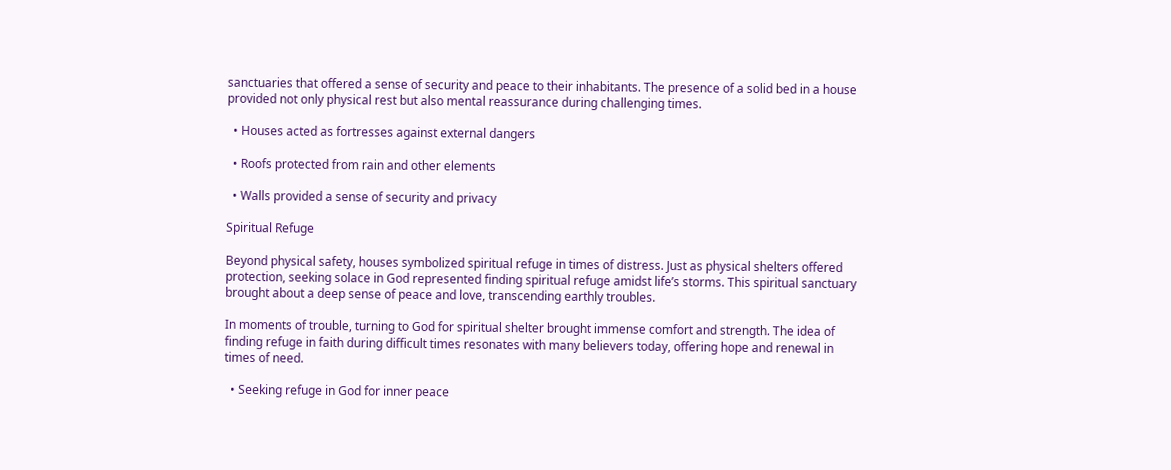sanctuaries that offered a sense of security and peace to their inhabitants. The presence of a solid bed in a house provided not only physical rest but also mental reassurance during challenging times.

  • Houses acted as fortresses against external dangers

  • Roofs protected from rain and other elements

  • Walls provided a sense of security and privacy

Spiritual Refuge

Beyond physical safety, houses symbolized spiritual refuge in times of distress. Just as physical shelters offered protection, seeking solace in God represented finding spiritual refuge amidst life’s storms. This spiritual sanctuary brought about a deep sense of peace and love, transcending earthly troubles.

In moments of trouble, turning to God for spiritual shelter brought immense comfort and strength. The idea of finding refuge in faith during difficult times resonates with many believers today, offering hope and renewal in times of need.

  • Seeking refuge in God for inner peace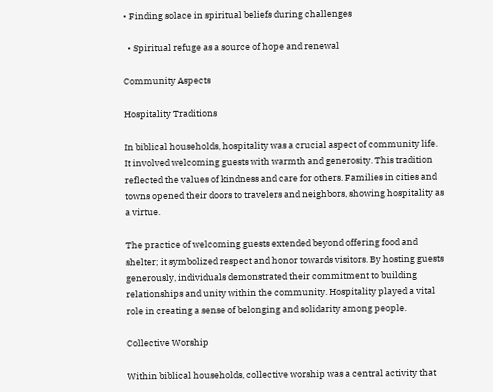• Finding solace in spiritual beliefs during challenges

  • Spiritual refuge as a source of hope and renewal

Community Aspects

Hospitality Traditions

In biblical households, hospitality was a crucial aspect of community life. It involved welcoming guests with warmth and generosity. This tradition reflected the values of kindness and care for others. Families in cities and towns opened their doors to travelers and neighbors, showing hospitality as a virtue.

The practice of welcoming guests extended beyond offering food and shelter; it symbolized respect and honor towards visitors. By hosting guests generously, individuals demonstrated their commitment to building relationships and unity within the community. Hospitality played a vital role in creating a sense of belonging and solidarity among people.

Collective Worship

Within biblical households, collective worship was a central activity that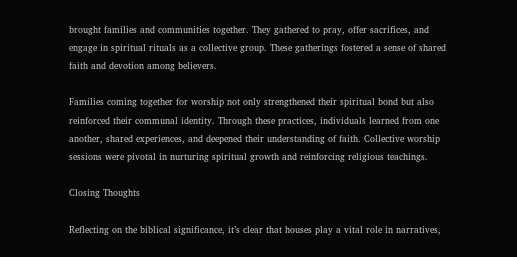brought families and communities together. They gathered to pray, offer sacrifices, and engage in spiritual rituals as a collective group. These gatherings fostered a sense of shared faith and devotion among believers.

Families coming together for worship not only strengthened their spiritual bond but also reinforced their communal identity. Through these practices, individuals learned from one another, shared experiences, and deepened their understanding of faith. Collective worship sessions were pivotal in nurturing spiritual growth and reinforcing religious teachings.

Closing Thoughts

Reflecting on the biblical significance, it’s clear that houses play a vital role in narratives,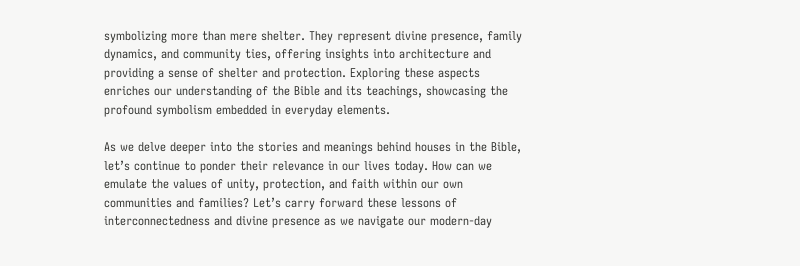symbolizing more than mere shelter. They represent divine presence, family dynamics, and community ties, offering insights into architecture and providing a sense of shelter and protection. Exploring these aspects enriches our understanding of the Bible and its teachings, showcasing the profound symbolism embedded in everyday elements.

As we delve deeper into the stories and meanings behind houses in the Bible, let’s continue to ponder their relevance in our lives today. How can we emulate the values of unity, protection, and faith within our own communities and families? Let’s carry forward these lessons of interconnectedness and divine presence as we navigate our modern-day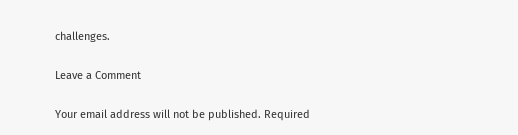challenges.

Leave a Comment

Your email address will not be published. Required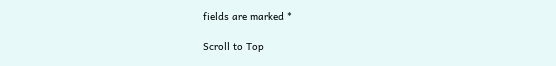fields are marked *

Scroll to Top